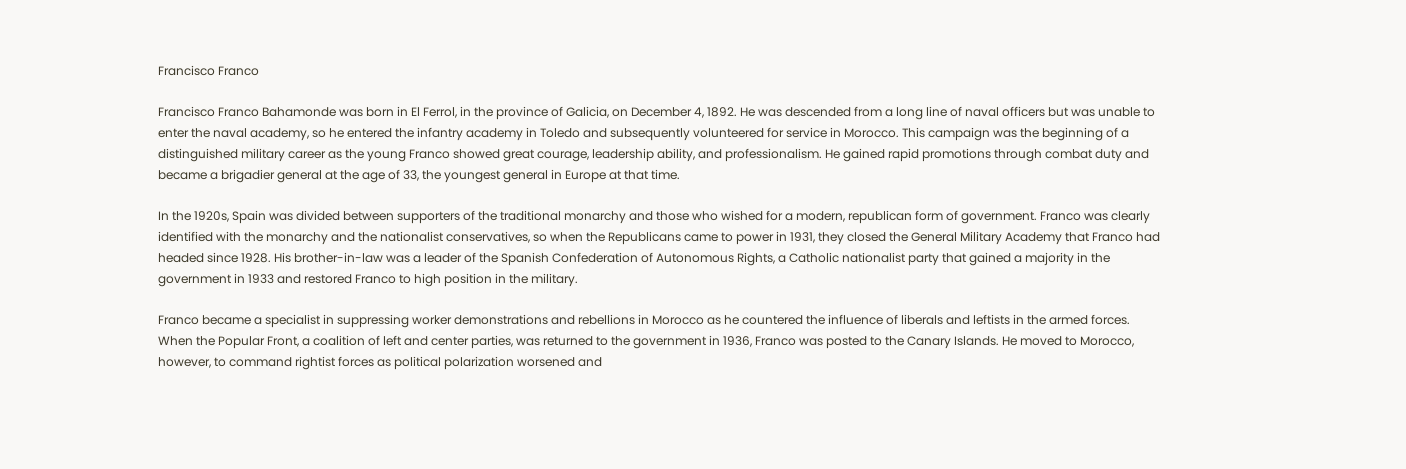Francisco Franco

Francisco Franco Bahamonde was born in El Ferrol, in the province of Galicia, on December 4, 1892. He was descended from a long line of naval officers but was unable to enter the naval academy, so he entered the infantry academy in Toledo and subsequently volunteered for service in Morocco. This campaign was the beginning of a distinguished military career as the young Franco showed great courage, leadership ability, and professionalism. He gained rapid promotions through combat duty and became a brigadier general at the age of 33, the youngest general in Europe at that time.

In the 1920s, Spain was divided between supporters of the traditional monarchy and those who wished for a modern, republican form of government. Franco was clearly identified with the monarchy and the nationalist conservatives, so when the Republicans came to power in 1931, they closed the General Military Academy that Franco had headed since 1928. His brother-in-law was a leader of the Spanish Confederation of Autonomous Rights, a Catholic nationalist party that gained a majority in the government in 1933 and restored Franco to high position in the military.

Franco became a specialist in suppressing worker demonstrations and rebellions in Morocco as he countered the influence of liberals and leftists in the armed forces. When the Popular Front, a coalition of left and center parties, was returned to the government in 1936, Franco was posted to the Canary Islands. He moved to Morocco, however, to command rightist forces as political polarization worsened and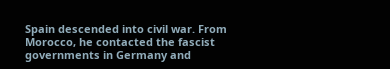Spain descended into civil war. From Morocco, he contacted the fascist governments in Germany and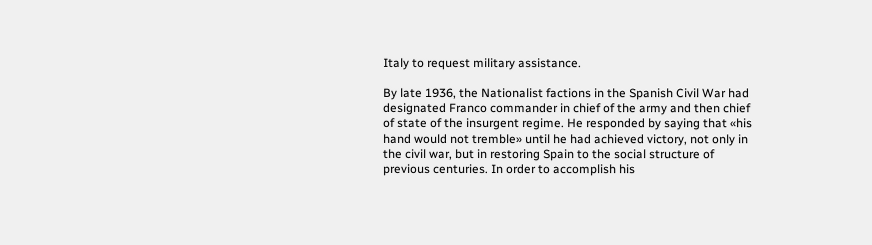Italy to request military assistance.

By late 1936, the Nationalist factions in the Spanish Civil War had designated Franco commander in chief of the army and then chief of state of the insurgent regime. He responded by saying that «his hand would not tremble» until he had achieved victory, not only in the civil war, but in restoring Spain to the social structure of previous centuries. In order to accomplish his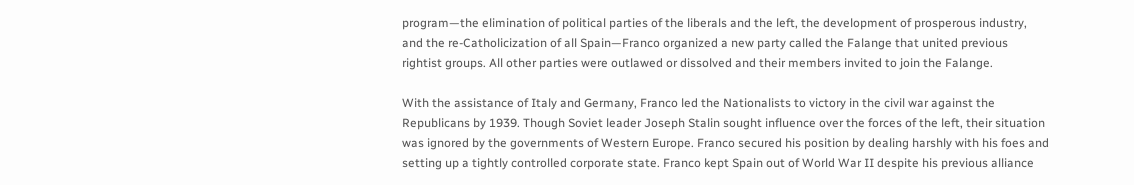program—the elimination of political parties of the liberals and the left, the development of prosperous industry, and the re-Catholicization of all Spain—Franco organized a new party called the Falange that united previous rightist groups. All other parties were outlawed or dissolved and their members invited to join the Falange.

With the assistance of Italy and Germany, Franco led the Nationalists to victory in the civil war against the Republicans by 1939. Though Soviet leader Joseph Stalin sought influence over the forces of the left, their situation was ignored by the governments of Western Europe. Franco secured his position by dealing harshly with his foes and setting up a tightly controlled corporate state. Franco kept Spain out of World War II despite his previous alliance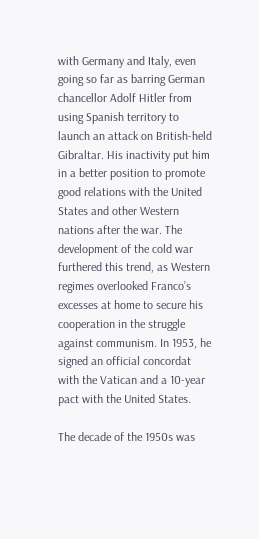with Germany and Italy, even going so far as barring German chancellor Adolf Hitler from using Spanish territory to launch an attack on British-held Gibraltar. His inactivity put him in a better position to promote good relations with the United States and other Western nations after the war. The development of the cold war furthered this trend, as Western regimes overlooked Franco’s excesses at home to secure his cooperation in the struggle against communism. In 1953, he signed an official concordat with the Vatican and a 10-year pact with the United States.

The decade of the 1950s was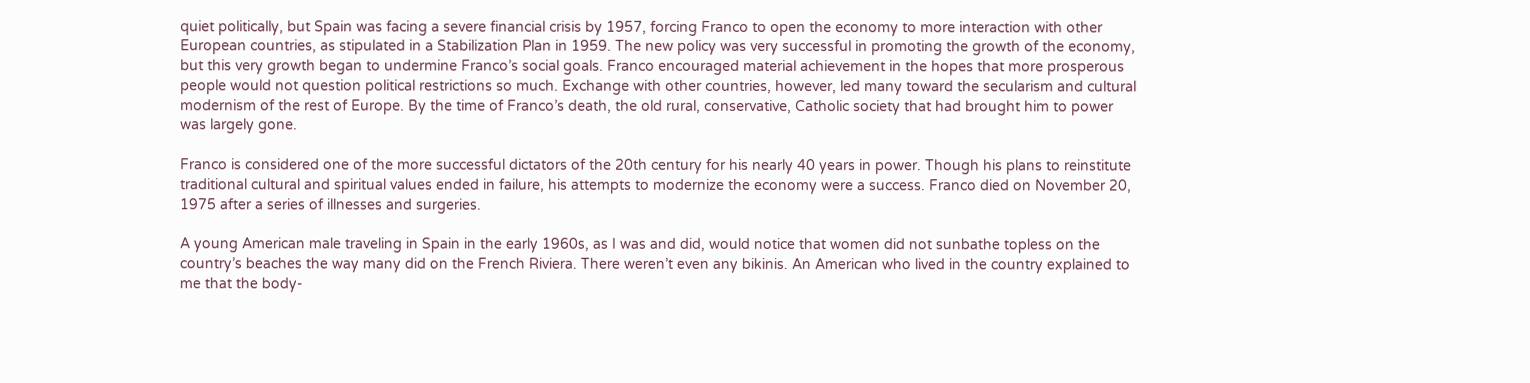quiet politically, but Spain was facing a severe financial crisis by 1957, forcing Franco to open the economy to more interaction with other European countries, as stipulated in a Stabilization Plan in 1959. The new policy was very successful in promoting the growth of the economy, but this very growth began to undermine Franco’s social goals. Franco encouraged material achievement in the hopes that more prosperous people would not question political restrictions so much. Exchange with other countries, however, led many toward the secularism and cultural modernism of the rest of Europe. By the time of Franco’s death, the old rural, conservative, Catholic society that had brought him to power was largely gone.

Franco is considered one of the more successful dictators of the 20th century for his nearly 40 years in power. Though his plans to reinstitute traditional cultural and spiritual values ended in failure, his attempts to modernize the economy were a success. Franco died on November 20, 1975 after a series of illnesses and surgeries.

A young American male traveling in Spain in the early 1960s, as I was and did, would notice that women did not sunbathe topless on the country’s beaches the way many did on the French Riviera. There weren’t even any bikinis. An American who lived in the country explained to me that the body-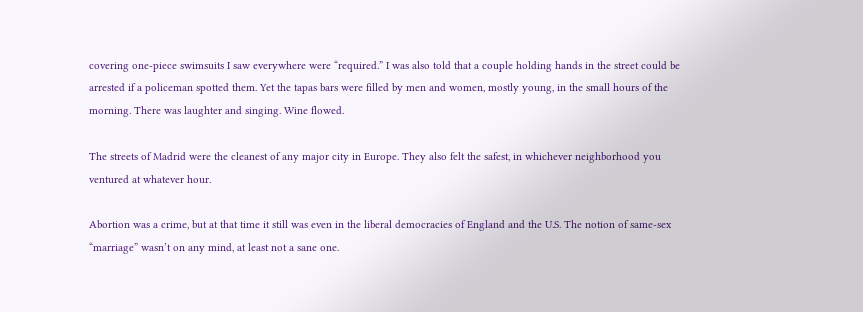covering one-piece swimsuits I saw everywhere were “required.” I was also told that a couple holding hands in the street could be arrested if a policeman spotted them. Yet the tapas bars were filled by men and women, mostly young, in the small hours of the morning. There was laughter and singing. Wine flowed.

The streets of Madrid were the cleanest of any major city in Europe. They also felt the safest, in whichever neighborhood you ventured at whatever hour.

Abortion was a crime, but at that time it still was even in the liberal democracies of England and the U.S. The notion of same-sex “marriage” wasn’t on any mind, at least not a sane one.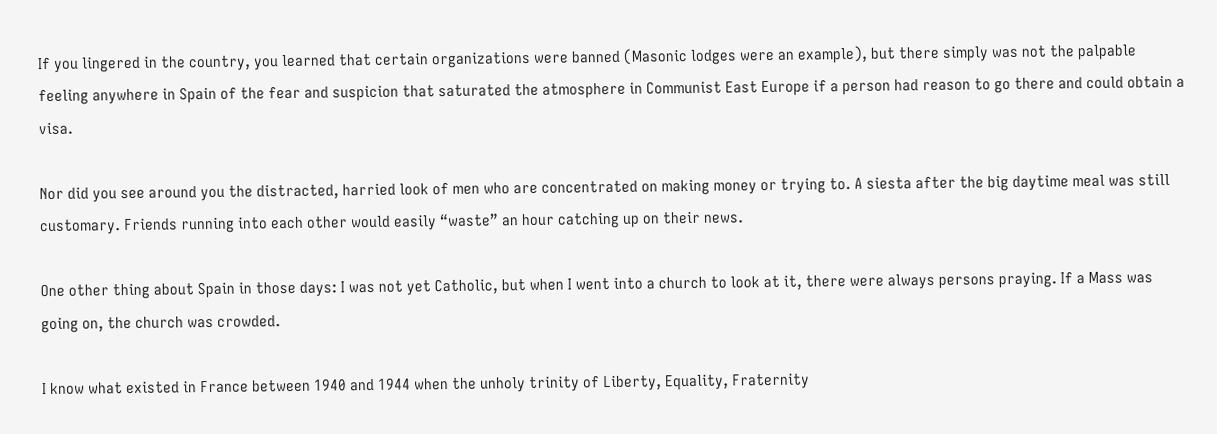If you lingered in the country, you learned that certain organizations were banned (Masonic lodges were an example), but there simply was not the palpable feeling anywhere in Spain of the fear and suspicion that saturated the atmosphere in Communist East Europe if a person had reason to go there and could obtain a visa.

Nor did you see around you the distracted, harried look of men who are concentrated on making money or trying to. A siesta after the big daytime meal was still customary. Friends running into each other would easily “waste” an hour catching up on their news.

One other thing about Spain in those days: I was not yet Catholic, but when I went into a church to look at it, there were always persons praying. If a Mass was going on, the church was crowded.

I know what existed in France between 1940 and 1944 when the unholy trinity of Liberty, Equality, Fraternity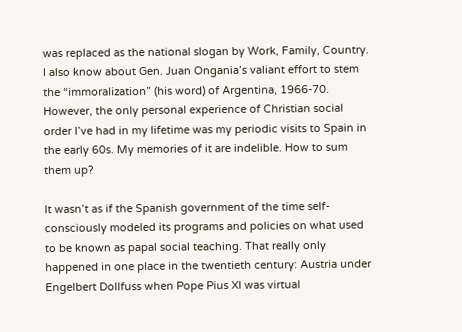was replaced as the national slogan by Work, Family, Country. I also know about Gen. Juan Ongania’s valiant effort to stem the “immoralization” (his word) of Argentina, 1966-70. However, the only personal experience of Christian social order I’ve had in my lifetime was my periodic visits to Spain in the early 60s. My memories of it are indelible. How to sum them up?

It wasn’t as if the Spanish government of the time self-consciously modeled its programs and policies on what used to be known as papal social teaching. That really only happened in one place in the twentieth century: Austria under Engelbert Dollfuss when Pope Pius XI was virtual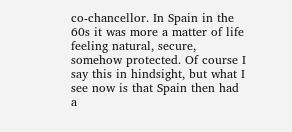co-chancellor. In Spain in the 60s it was more a matter of life feeling natural, secure, somehow protected. Of course I say this in hindsight, but what I see now is that Spain then had a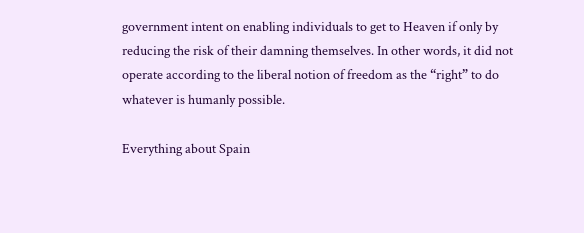government intent on enabling individuals to get to Heaven if only by reducing the risk of their damning themselves. In other words, it did not operate according to the liberal notion of freedom as the “right” to do whatever is humanly possible.

Everything about Spain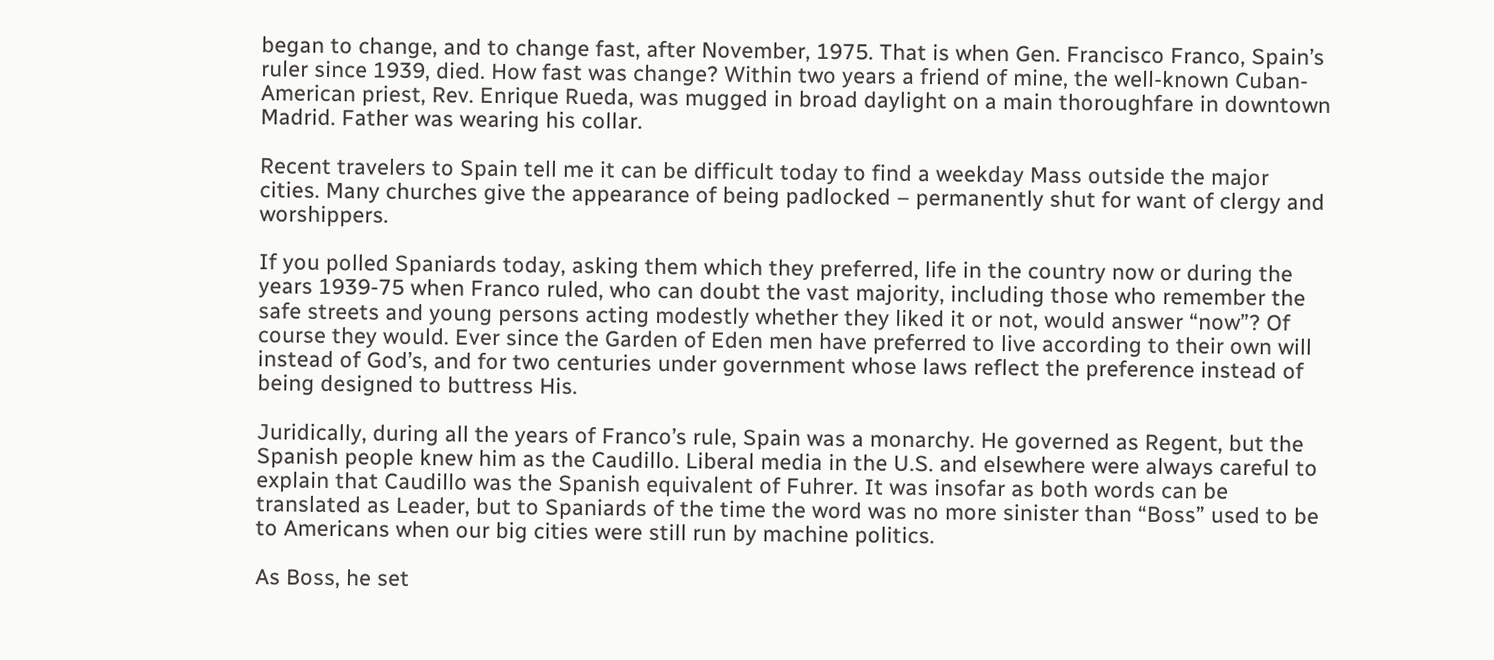began to change, and to change fast, after November, 1975. That is when Gen. Francisco Franco, Spain’s ruler since 1939, died. How fast was change? Within two years a friend of mine, the well-known Cuban-American priest, Rev. Enrique Rueda, was mugged in broad daylight on a main thoroughfare in downtown Madrid. Father was wearing his collar.

Recent travelers to Spain tell me it can be difficult today to find a weekday Mass outside the major cities. Many churches give the appearance of being padlocked – permanently shut for want of clergy and worshippers.

If you polled Spaniards today, asking them which they preferred, life in the country now or during the years 1939-75 when Franco ruled, who can doubt the vast majority, including those who remember the safe streets and young persons acting modestly whether they liked it or not, would answer “now”? Of course they would. Ever since the Garden of Eden men have preferred to live according to their own will instead of God’s, and for two centuries under government whose laws reflect the preference instead of being designed to buttress His.

Juridically, during all the years of Franco’s rule, Spain was a monarchy. He governed as Regent, but the Spanish people knew him as the Caudillo. Liberal media in the U.S. and elsewhere were always careful to explain that Caudillo was the Spanish equivalent of Fuhrer. It was insofar as both words can be translated as Leader, but to Spaniards of the time the word was no more sinister than “Boss” used to be to Americans when our big cities were still run by machine politics.

As Boss, he set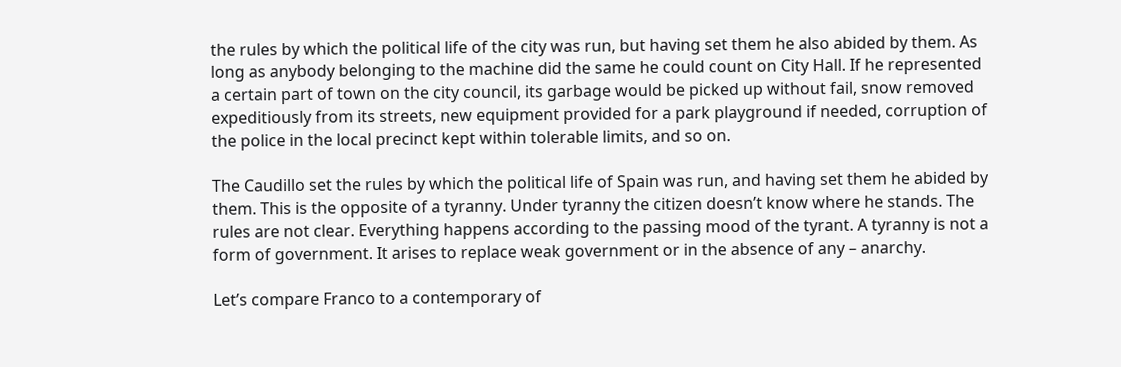the rules by which the political life of the city was run, but having set them he also abided by them. As long as anybody belonging to the machine did the same he could count on City Hall. If he represented a certain part of town on the city council, its garbage would be picked up without fail, snow removed expeditiously from its streets, new equipment provided for a park playground if needed, corruption of the police in the local precinct kept within tolerable limits, and so on.

The Caudillo set the rules by which the political life of Spain was run, and having set them he abided by them. This is the opposite of a tyranny. Under tyranny the citizen doesn’t know where he stands. The rules are not clear. Everything happens according to the passing mood of the tyrant. A tyranny is not a form of government. It arises to replace weak government or in the absence of any – anarchy.

Let’s compare Franco to a contemporary of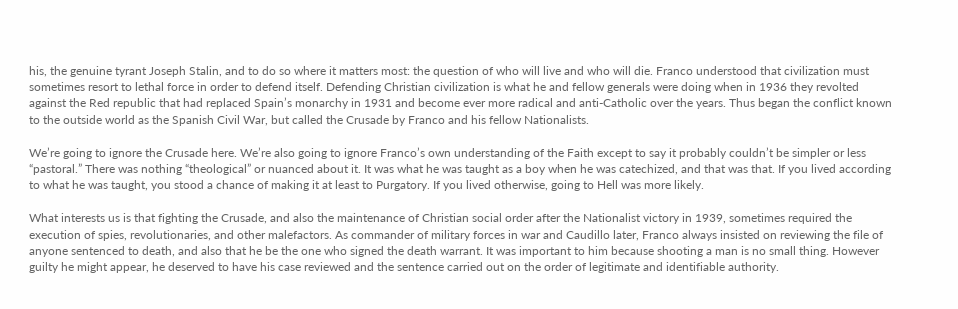his, the genuine tyrant Joseph Stalin, and to do so where it matters most: the question of who will live and who will die. Franco understood that civilization must sometimes resort to lethal force in order to defend itself. Defending Christian civilization is what he and fellow generals were doing when in 1936 they revolted against the Red republic that had replaced Spain’s monarchy in 1931 and become ever more radical and anti-Catholic over the years. Thus began the conflict known to the outside world as the Spanish Civil War, but called the Crusade by Franco and his fellow Nationalists.

We’re going to ignore the Crusade here. We’re also going to ignore Franco’s own understanding of the Faith except to say it probably couldn’t be simpler or less “pastoral.” There was nothing “theological” or nuanced about it. It was what he was taught as a boy when he was catechized, and that was that. If you lived according to what he was taught, you stood a chance of making it at least to Purgatory. If you lived otherwise, going to Hell was more likely.

What interests us is that fighting the Crusade, and also the maintenance of Christian social order after the Nationalist victory in 1939, sometimes required the execution of spies, revolutionaries, and other malefactors. As commander of military forces in war and Caudillo later, Franco always insisted on reviewing the file of anyone sentenced to death, and also that he be the one who signed the death warrant. It was important to him because shooting a man is no small thing. However guilty he might appear, he deserved to have his case reviewed and the sentence carried out on the order of legitimate and identifiable authority.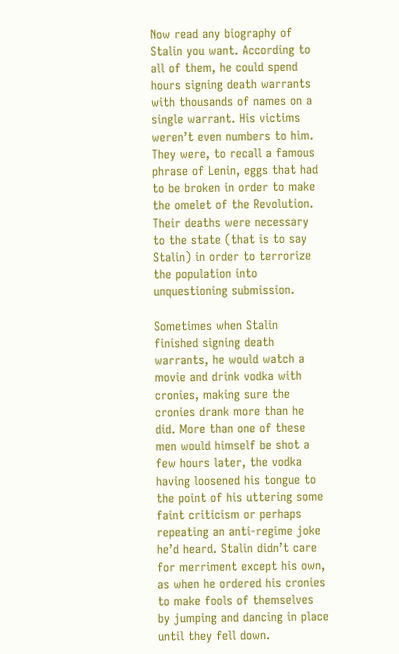Now read any biography of Stalin you want. According to all of them, he could spend hours signing death warrants with thousands of names on a single warrant. His victims weren’t even numbers to him. They were, to recall a famous phrase of Lenin, eggs that had to be broken in order to make the omelet of the Revolution. Their deaths were necessary to the state (that is to say Stalin) in order to terrorize the population into unquestioning submission.

Sometimes when Stalin finished signing death warrants, he would watch a movie and drink vodka with cronies, making sure the cronies drank more than he did. More than one of these men would himself be shot a few hours later, the vodka having loosened his tongue to the point of his uttering some faint criticism or perhaps repeating an anti-regime joke he’d heard. Stalin didn’t care for merriment except his own, as when he ordered his cronies to make fools of themselves by jumping and dancing in place until they fell down.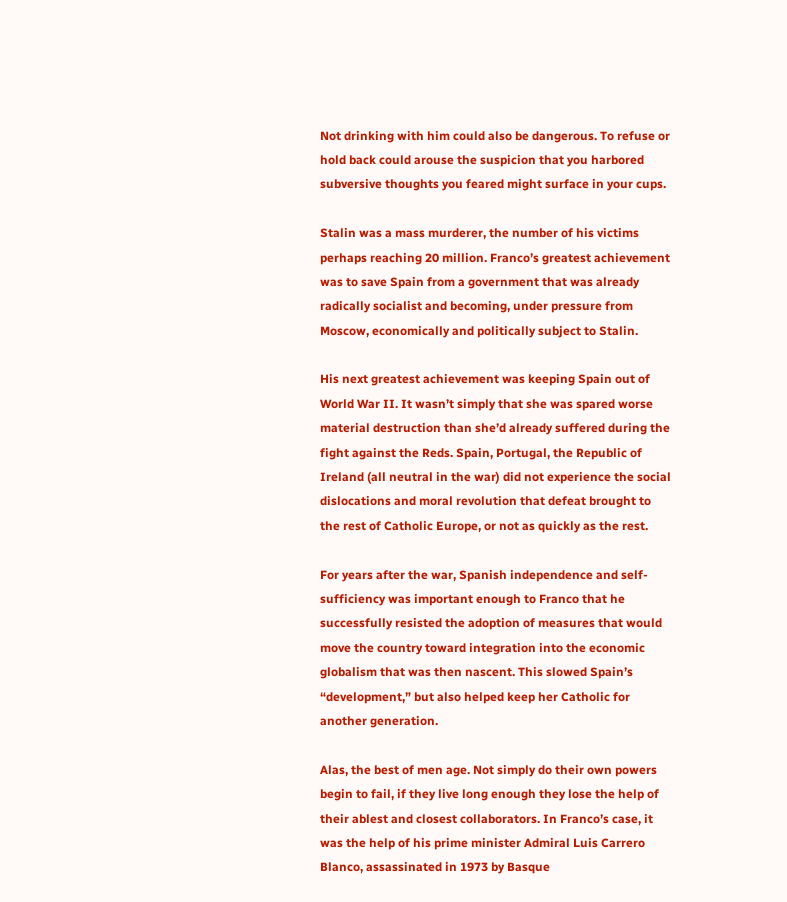Not drinking with him could also be dangerous. To refuse or hold back could arouse the suspicion that you harbored subversive thoughts you feared might surface in your cups.

Stalin was a mass murderer, the number of his victims perhaps reaching 20 million. Franco’s greatest achievement was to save Spain from a government that was already radically socialist and becoming, under pressure from Moscow, economically and politically subject to Stalin.

His next greatest achievement was keeping Spain out of World War II. It wasn’t simply that she was spared worse material destruction than she’d already suffered during the fight against the Reds. Spain, Portugal, the Republic of Ireland (all neutral in the war) did not experience the social dislocations and moral revolution that defeat brought to the rest of Catholic Europe, or not as quickly as the rest.

For years after the war, Spanish independence and self-sufficiency was important enough to Franco that he successfully resisted the adoption of measures that would move the country toward integration into the economic globalism that was then nascent. This slowed Spain’s “development,” but also helped keep her Catholic for another generation.

Alas, the best of men age. Not simply do their own powers begin to fail, if they live long enough they lose the help of their ablest and closest collaborators. In Franco’s case, it was the help of his prime minister Admiral Luis Carrero Blanco, assassinated in 1973 by Basque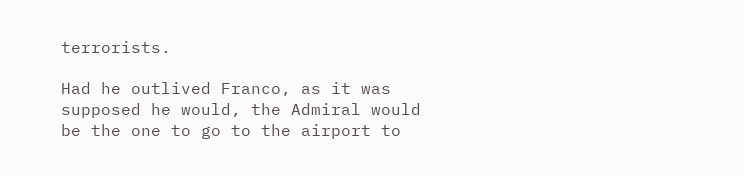terrorists.

Had he outlived Franco, as it was supposed he would, the Admiral would be the one to go to the airport to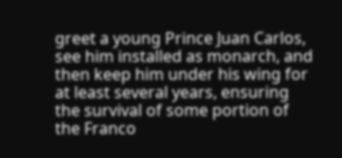greet a young Prince Juan Carlos, see him installed as monarch, and then keep him under his wing for at least several years, ensuring the survival of some portion of the Franco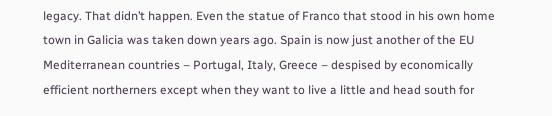legacy. That didn’t happen. Even the statue of Franco that stood in his own home town in Galicia was taken down years ago. Spain is now just another of the EU Mediterranean countries – Portugal, Italy, Greece – despised by economically efficient northerners except when they want to live a little and head south for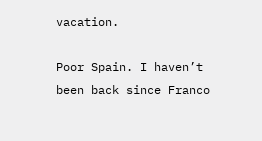vacation.

Poor Spain. I haven’t been back since Franco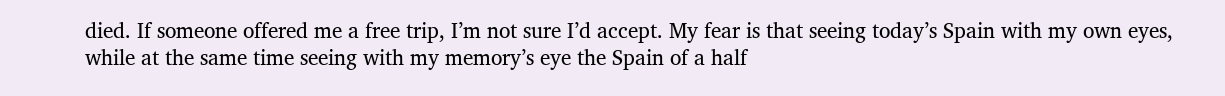died. If someone offered me a free trip, I’m not sure I’d accept. My fear is that seeing today’s Spain with my own eyes, while at the same time seeing with my memory’s eye the Spain of a half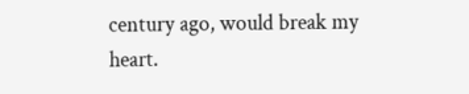century ago, would break my heart.